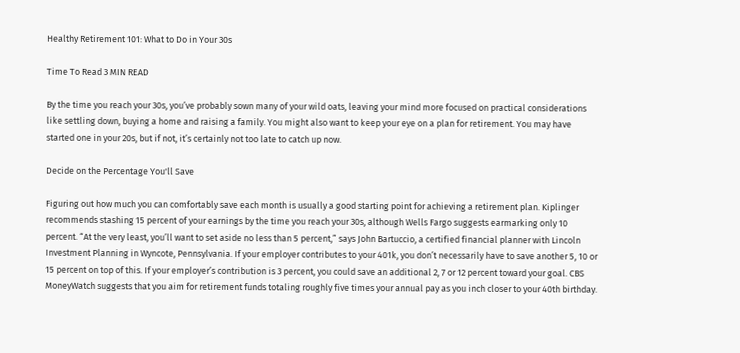Healthy Retirement 101: What to Do in Your 30s

Time To Read 3 MIN READ

By the time you reach your 30s, you’ve probably sown many of your wild oats, leaving your mind more focused on practical considerations like settling down, buying a home and raising a family. You might also want to keep your eye on a plan for retirement. You may have started one in your 20s, but if not, it’s certainly not too late to catch up now.

Decide on the Percentage You'll Save

Figuring out how much you can comfortably save each month is usually a good starting point for achieving a retirement plan. Kiplinger recommends stashing 15 percent of your earnings by the time you reach your 30s, although Wells Fargo suggests earmarking only 10 percent. “At the very least, you’ll want to set aside no less than 5 percent,” says John Bartuccio, a certified financial planner with Lincoln Investment Planning in Wyncote, Pennsylvania. If your employer contributes to your 401k, you don’t necessarily have to save another 5, 10 or 15 percent on top of this. If your employer’s contribution is 3 percent, you could save an additional 2, 7 or 12 percent toward your goal. CBS MoneyWatch suggests that you aim for retirement funds totaling roughly five times your annual pay as you inch closer to your 40th birthday.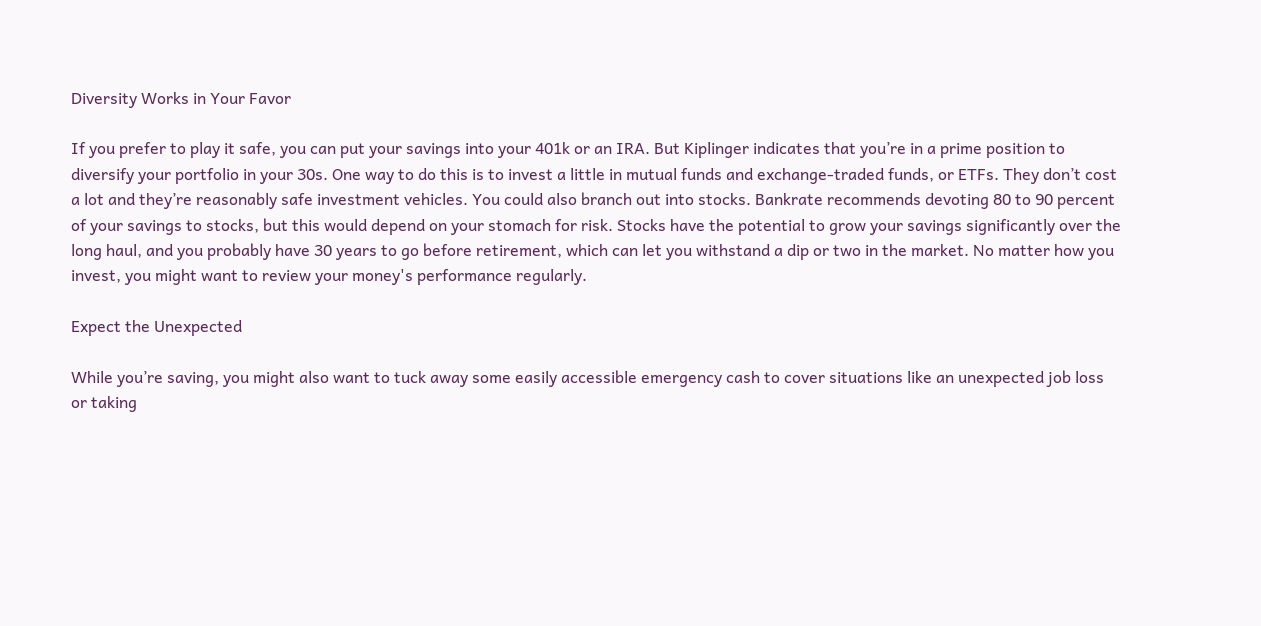Diversity Works in Your Favor

If you prefer to play it safe, you can put your savings into your 401k or an IRA. But Kiplinger indicates that you’re in a prime position to diversify your portfolio in your 30s. One way to do this is to invest a little in mutual funds and exchange-traded funds, or ETFs. They don’t cost a lot and they’re reasonably safe investment vehicles. You could also branch out into stocks. Bankrate recommends devoting 80 to 90 percent of your savings to stocks, but this would depend on your stomach for risk. Stocks have the potential to grow your savings significantly over the long haul, and you probably have 30 years to go before retirement, which can let you withstand a dip or two in the market. No matter how you invest, you might want to review your money's performance regularly.

Expect the Unexpected

While you’re saving, you might also want to tuck away some easily accessible emergency cash to cover situations like an unexpected job loss or taking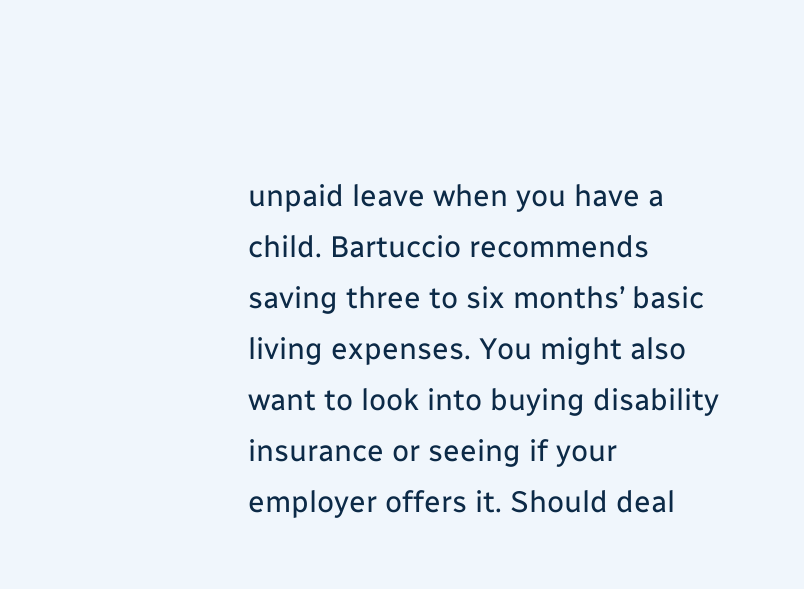unpaid leave when you have a child. Bartuccio recommends saving three to six months’ basic living expenses. You might also want to look into buying disability insurance or seeing if your employer offers it. Should deal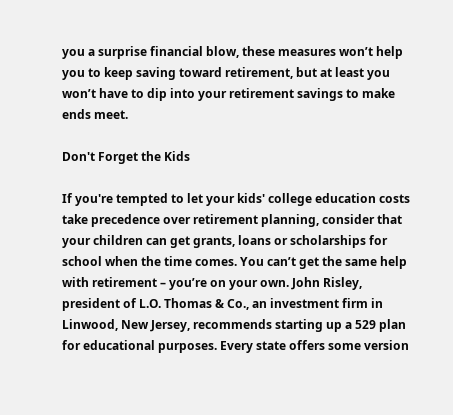you a surprise financial blow, these measures won’t help you to keep saving toward retirement, but at least you won’t have to dip into your retirement savings to make ends meet.

Don't Forget the Kids

If you're tempted to let your kids' college education costs take precedence over retirement planning, consider that your children can get grants, loans or scholarships for school when the time comes. You can’t get the same help with retirement – you’re on your own. John Risley, president of L.O. Thomas & Co., an investment firm in Linwood, New Jersey, recommends starting up a 529 plan for educational purposes. Every state offers some version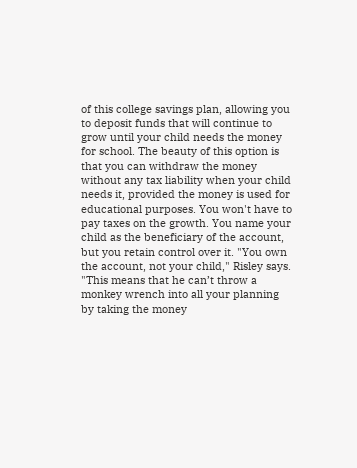of this college savings plan, allowing you to deposit funds that will continue to grow until your child needs the money for school. The beauty of this option is that you can withdraw the money without any tax liability when your child needs it, provided the money is used for educational purposes. You won't have to pay taxes on the growth. You name your child as the beneficiary of the account, but you retain control over it. "You own the account, not your child," Risley says. "This means that he can’t throw a monkey wrench into all your planning by taking the money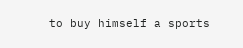to buy himself a sports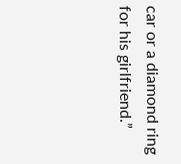car or a diamond ring for his girlfriend.”